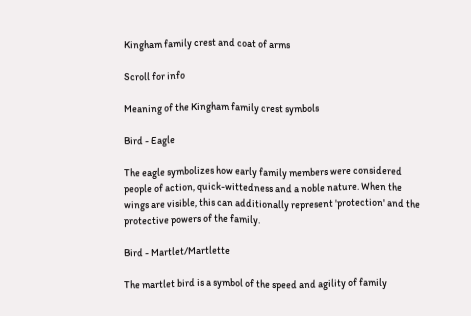Kingham family crest and coat of arms

Scroll for info

Meaning of the Kingham family crest symbols

Bird - Eagle

The eagle symbolizes how early family members were considered people of action, quick-wittedness and a noble nature. When the wings are visible, this can additionally represent 'protection' and the protective powers of the family.

Bird - Martlet/Martlette

The martlet bird is a symbol of the speed and agility of family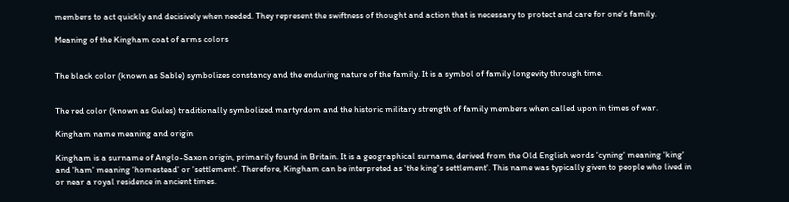members to act quickly and decisively when needed. They represent the swiftness of thought and action that is necessary to protect and care for one's family.

Meaning of the Kingham coat of arms colors


The black color (known as Sable) symbolizes constancy and the enduring nature of the family. It is a symbol of family longevity through time.


The red color (known as Gules) traditionally symbolized martyrdom and the historic military strength of family members when called upon in times of war.

Kingham name meaning and origin

Kingham is a surname of Anglo-Saxon origin, primarily found in Britain. It is a geographical surname, derived from the Old English words 'cyning' meaning 'king' and 'ham' meaning 'homestead' or 'settlement'. Therefore, Kingham can be interpreted as 'the king's settlement'. This name was typically given to people who lived in or near a royal residence in ancient times.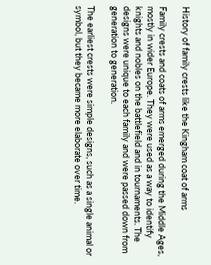History of family crests like the Kingham coat of arms

Family crests and coats of arms emerged during the Middle Ages, mostly in wider Europe. They were used as a way to identify knights and nobles on the battlefield and in tournaments. The designs were unique to each family and were passed down from generation to generation.

The earliest crests were simple designs, such as a single animal or symbol, but they became more elaborate over time.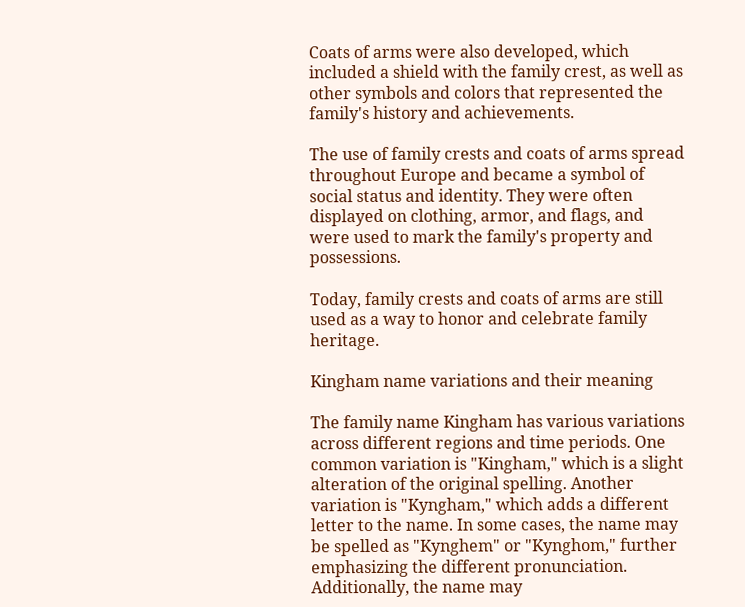Coats of arms were also developed, which included a shield with the family crest, as well as other symbols and colors that represented the family's history and achievements.

The use of family crests and coats of arms spread throughout Europe and became a symbol of social status and identity. They were often displayed on clothing, armor, and flags, and were used to mark the family's property and possessions.

Today, family crests and coats of arms are still used as a way to honor and celebrate family heritage.

Kingham name variations and their meaning

The family name Kingham has various variations across different regions and time periods. One common variation is "Kingham," which is a slight alteration of the original spelling. Another variation is "Kyngham," which adds a different letter to the name. In some cases, the name may be spelled as "Kynghem" or "Kynghom," further emphasizing the different pronunciation. Additionally, the name may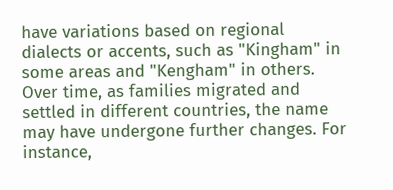have variations based on regional dialects or accents, such as "Kingham" in some areas and "Kengham" in others. Over time, as families migrated and settled in different countries, the name may have undergone further changes. For instance,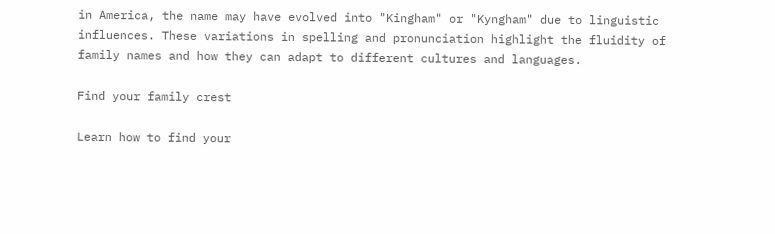in America, the name may have evolved into "Kingham" or "Kyngham" due to linguistic influences. These variations in spelling and pronunciation highlight the fluidity of family names and how they can adapt to different cultures and languages.

Find your family crest

Learn how to find your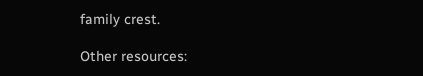family crest.

Other resources: